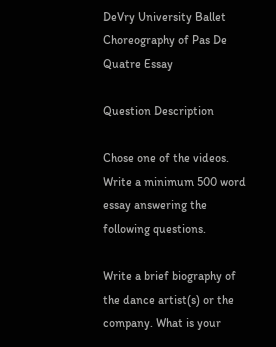DeVry University Ballet Choreography of Pas De Quatre Essay

Question Description

Chose one of the videos. Write a minimum 500 word essay answering the following questions.

Write a brief biography of the dance artist(s) or the company. What is your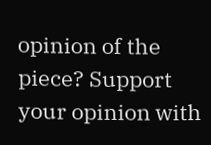opinion of the piece? Support your opinion with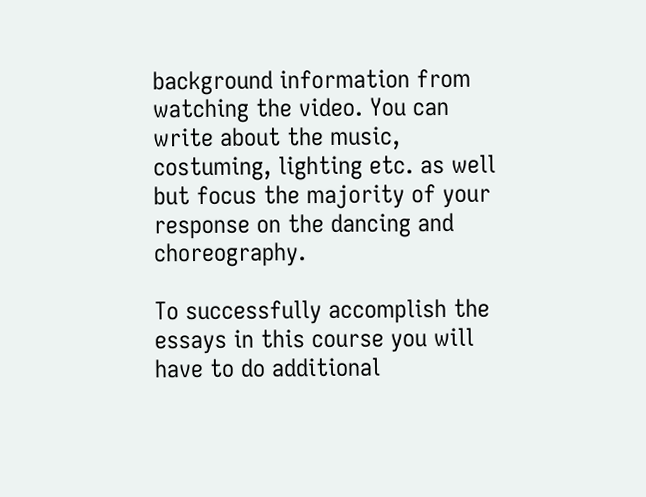background information from watching the video. You can write about the music, costuming, lighting etc. as well but focus the majority of your response on the dancing and choreography.

To successfully accomplish the essays in this course you will have to do additional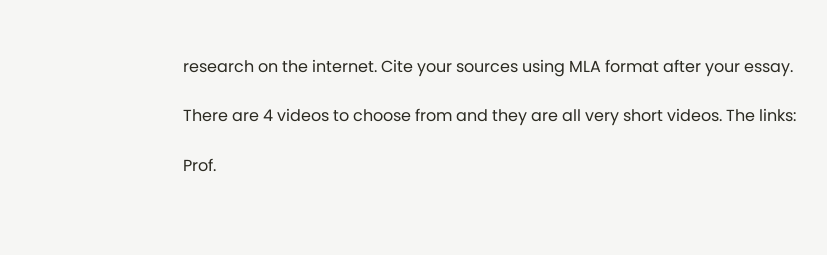research on the internet. Cite your sources using MLA format after your essay.

There are 4 videos to choose from and they are all very short videos. The links:

Prof.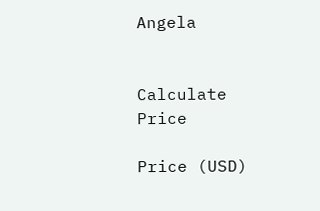Angela


Calculate Price

Price (USD)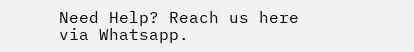Need Help? Reach us here via Whatsapp.